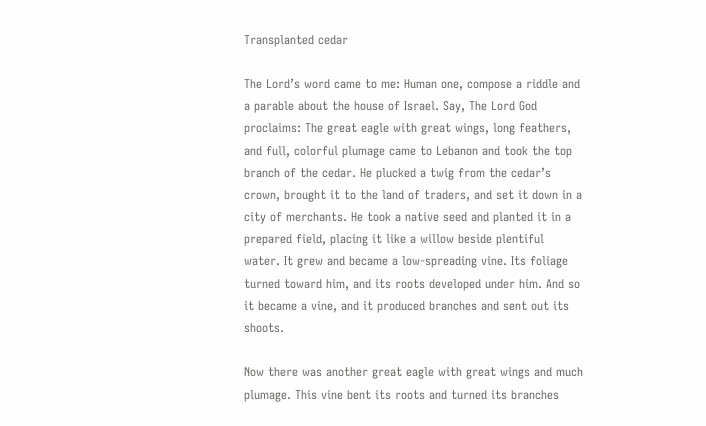Transplanted cedar

The Lord’s word came to me: Human one, compose a riddle and a parable about the house of Israel. Say, The Lord God proclaims: The great eagle with great wings, long feathers, and full, colorful plumage came to Lebanon and took the top branch of the cedar. He plucked a twig from the cedar’s crown, brought it to the land of traders, and set it down in a city of merchants. He took a native seed and planted it in a prepared field, placing it like a willow beside plentiful water. It grew and became a low-spreading vine. Its foliage turned toward him, and its roots developed under him. And so it became a vine, and it produced branches and sent out its shoots.

Now there was another great eagle with great wings and much plumage. This vine bent its roots and turned its branches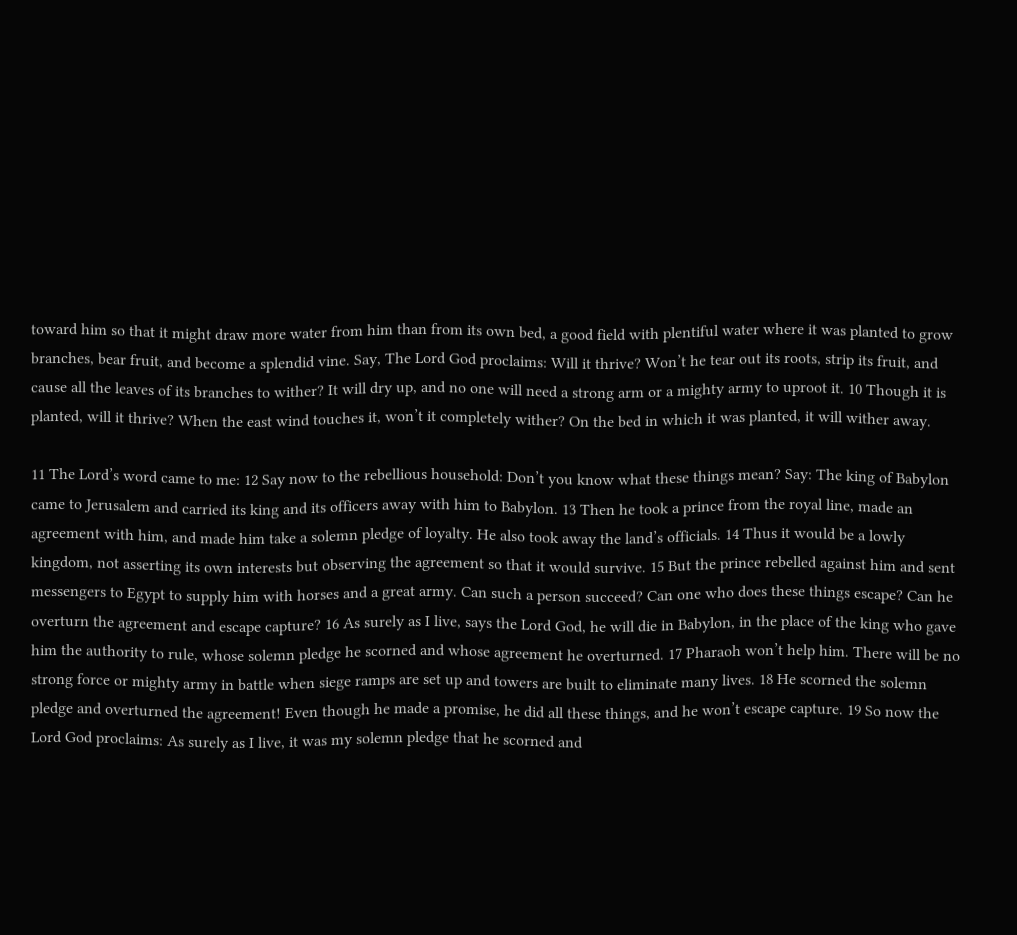toward him so that it might draw more water from him than from its own bed, a good field with plentiful water where it was planted to grow branches, bear fruit, and become a splendid vine. Say, The Lord God proclaims: Will it thrive? Won’t he tear out its roots, strip its fruit, and cause all the leaves of its branches to wither? It will dry up, and no one will need a strong arm or a mighty army to uproot it. 10 Though it is planted, will it thrive? When the east wind touches it, won’t it completely wither? On the bed in which it was planted, it will wither away.

11 The Lord’s word came to me: 12 Say now to the rebellious household: Don’t you know what these things mean? Say: The king of Babylon came to Jerusalem and carried its king and its officers away with him to Babylon. 13 Then he took a prince from the royal line, made an agreement with him, and made him take a solemn pledge of loyalty. He also took away the land’s officials. 14 Thus it would be a lowly kingdom, not asserting its own interests but observing the agreement so that it would survive. 15 But the prince rebelled against him and sent messengers to Egypt to supply him with horses and a great army. Can such a person succeed? Can one who does these things escape? Can he overturn the agreement and escape capture? 16 As surely as I live, says the Lord God, he will die in Babylon, in the place of the king who gave him the authority to rule, whose solemn pledge he scorned and whose agreement he overturned. 17 Pharaoh won’t help him. There will be no strong force or mighty army in battle when siege ramps are set up and towers are built to eliminate many lives. 18 He scorned the solemn pledge and overturned the agreement! Even though he made a promise, he did all these things, and he won’t escape capture. 19 So now the Lord God proclaims: As surely as I live, it was my solemn pledge that he scorned and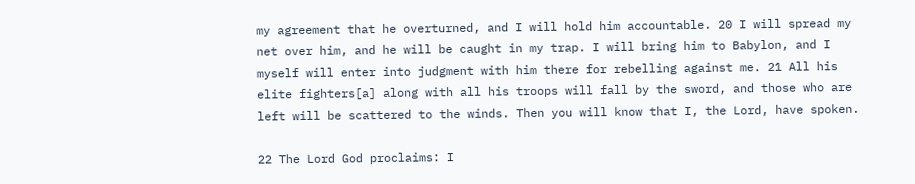my agreement that he overturned, and I will hold him accountable. 20 I will spread my net over him, and he will be caught in my trap. I will bring him to Babylon, and I myself will enter into judgment with him there for rebelling against me. 21 All his elite fighters[a] along with all his troops will fall by the sword, and those who are left will be scattered to the winds. Then you will know that I, the Lord, have spoken.

22 The Lord God proclaims: I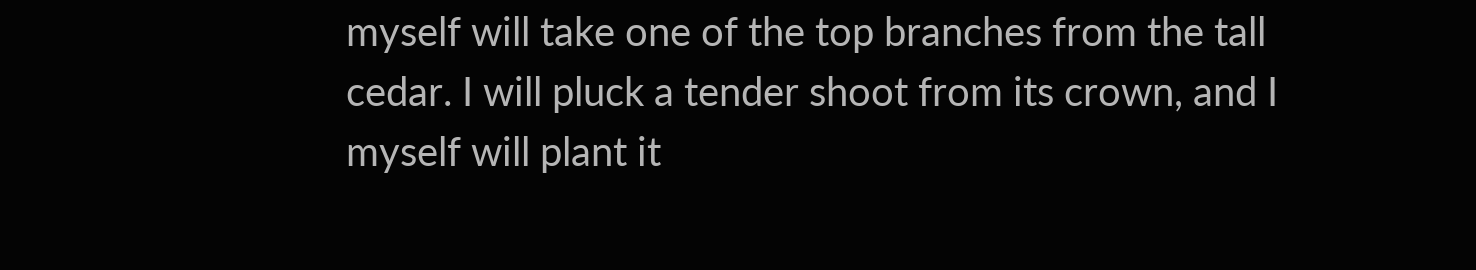myself will take one of the top branches from the tall cedar. I will pluck a tender shoot from its crown, and I myself will plant it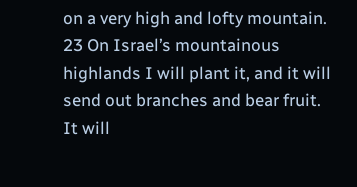on a very high and lofty mountain. 23 On Israel’s mountainous highlands I will plant it, and it will send out branches and bear fruit. It will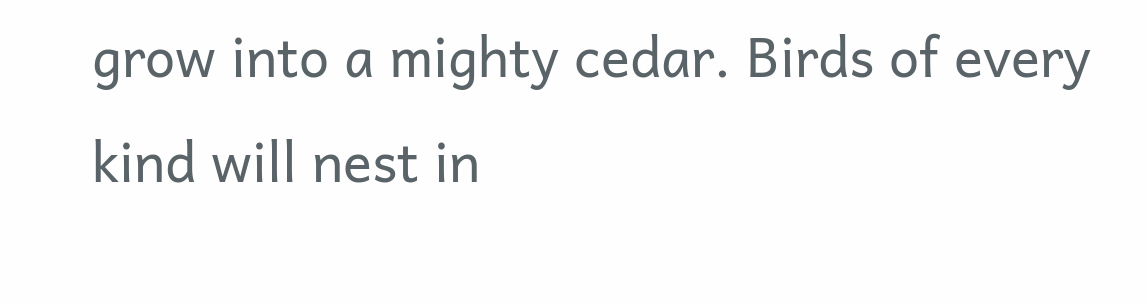grow into a mighty cedar. Birds of every kind will nest in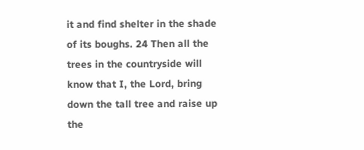it and find shelter in the shade of its boughs. 24 Then all the trees in the countryside will know that I, the Lord, bring down the tall tree and raise up the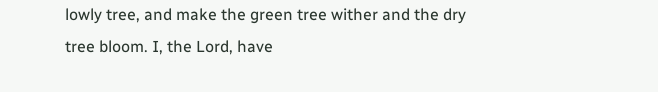lowly tree, and make the green tree wither and the dry tree bloom. I, the Lord, have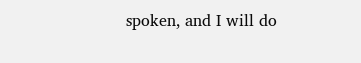spoken, and I will do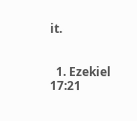it.


  1. Ezekiel 17:21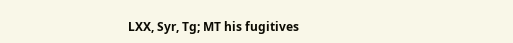LXX, Syr, Tg; MT his fugitives